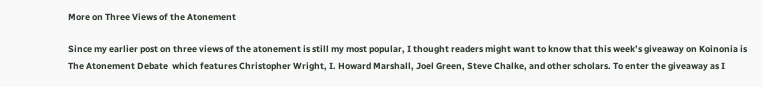More on Three Views of the Atonement

Since my earlier post on three views of the atonement is still my most popular, I thought readers might want to know that this week’s giveaway on Koinonia is The Atonement Debate  which features Christopher Wright, I. Howard Marshall, Joel Green, Steve Chalke, and other scholars. To enter the giveaway as I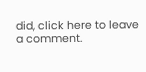did, click here to leave a comment.